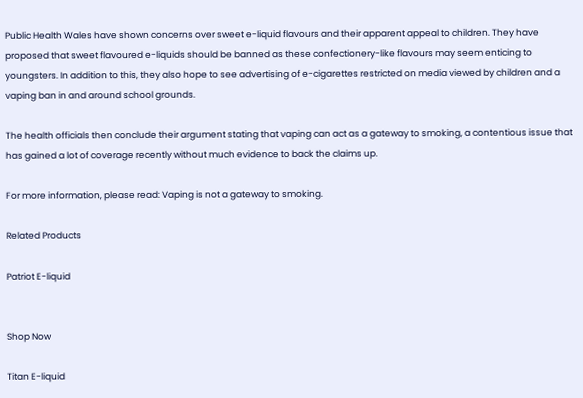Public Health Wales have shown concerns over sweet e-liquid flavours and their apparent appeal to children. They have proposed that sweet flavoured e-liquids should be banned as these confectionery-like flavours may seem enticing to youngsters. In addition to this, they also hope to see advertising of e-cigarettes restricted on media viewed by children and a vaping ban in and around school grounds.

The health officials then conclude their argument stating that vaping can act as a gateway to smoking, a contentious issue that has gained a lot of coverage recently without much evidence to back the claims up.

For more information, please read: Vaping is not a gateway to smoking.

Related Products

Patriot E-liquid


Shop Now

Titan E-liquid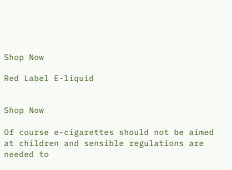Shop Now

Red Label E-liquid


Shop Now

Of course e-cigarettes should not be aimed at children and sensible regulations are needed to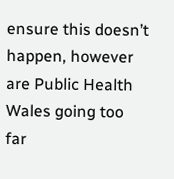ensure this doesn’t happen, however are Public Health Wales going too far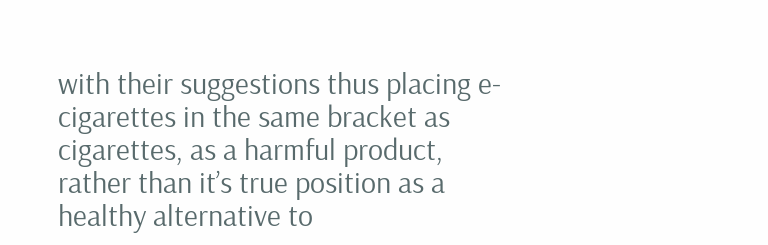with their suggestions thus placing e-cigarettes in the same bracket as cigarettes, as a harmful product, rather than it’s true position as a healthy alternative to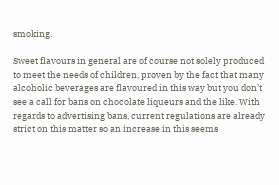smoking.

Sweet flavours in general are of course not solely produced to meet the needs of children, proven by the fact that many alcoholic beverages are flavoured in this way but you don’t see a call for bans on chocolate liqueurs and the like. With regards to advertising bans, current regulations are already strict on this matter so an increase in this seems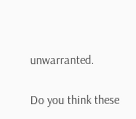unwarranted.

Do you think these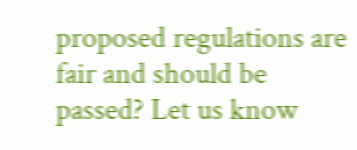proposed regulations are fair and should be passed? Let us know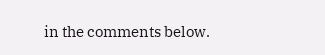in the comments below.